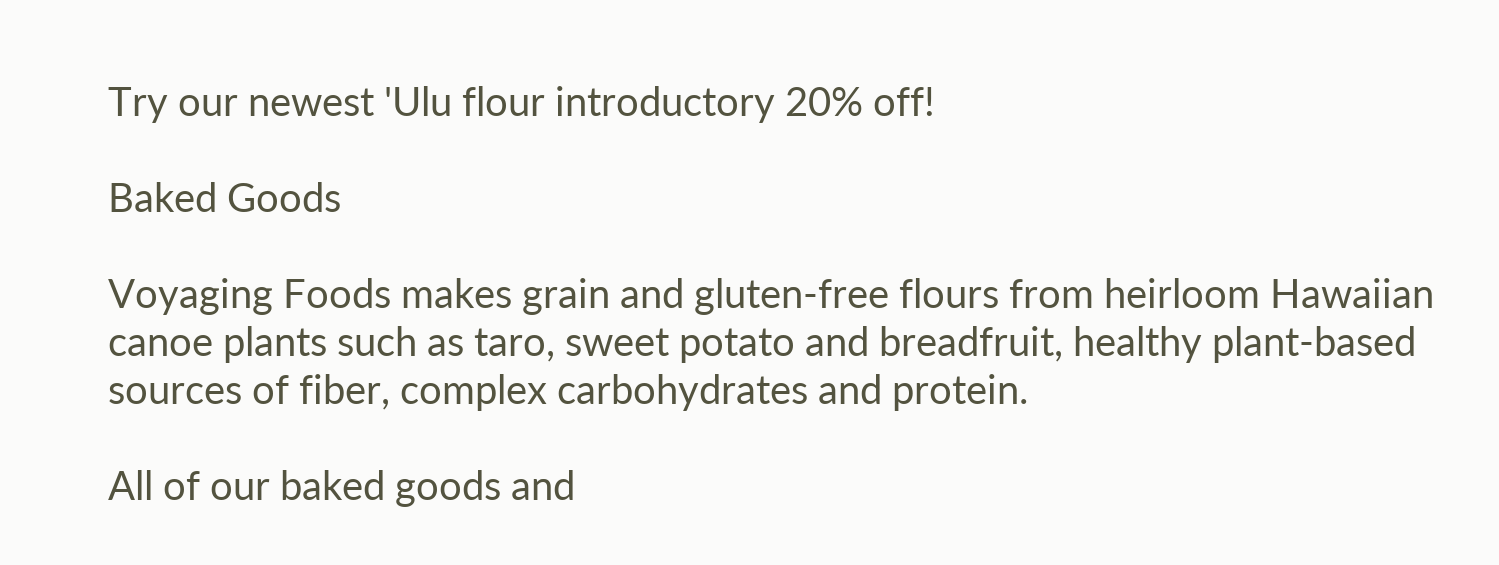Try our newest 'Ulu flour introductory 20% off!

Baked Goods

Voyaging Foods makes grain and gluten-free flours from heirloom Hawaiian canoe plants such as taro, sweet potato and breadfruit, healthy plant-based sources of fiber, complex carbohydrates and protein.

All of our baked goods and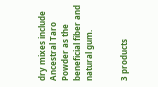dry mixes include Ancestral Taro Powder as the beneficial fiber and natural gum.


3 products